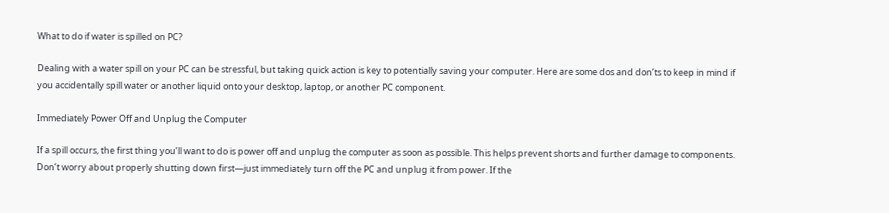What to do if water is spilled on PC?

Dealing with a water spill on your PC can be stressful, but taking quick action is key to potentially saving your computer. Here are some dos and don’ts to keep in mind if you accidentally spill water or another liquid onto your desktop, laptop, or another PC component.

Immediately Power Off and Unplug the Computer

If a spill occurs, the first thing you’ll want to do is power off and unplug the computer as soon as possible. This helps prevent shorts and further damage to components. Don’t worry about properly shutting down first—just immediately turn off the PC and unplug it from power. If the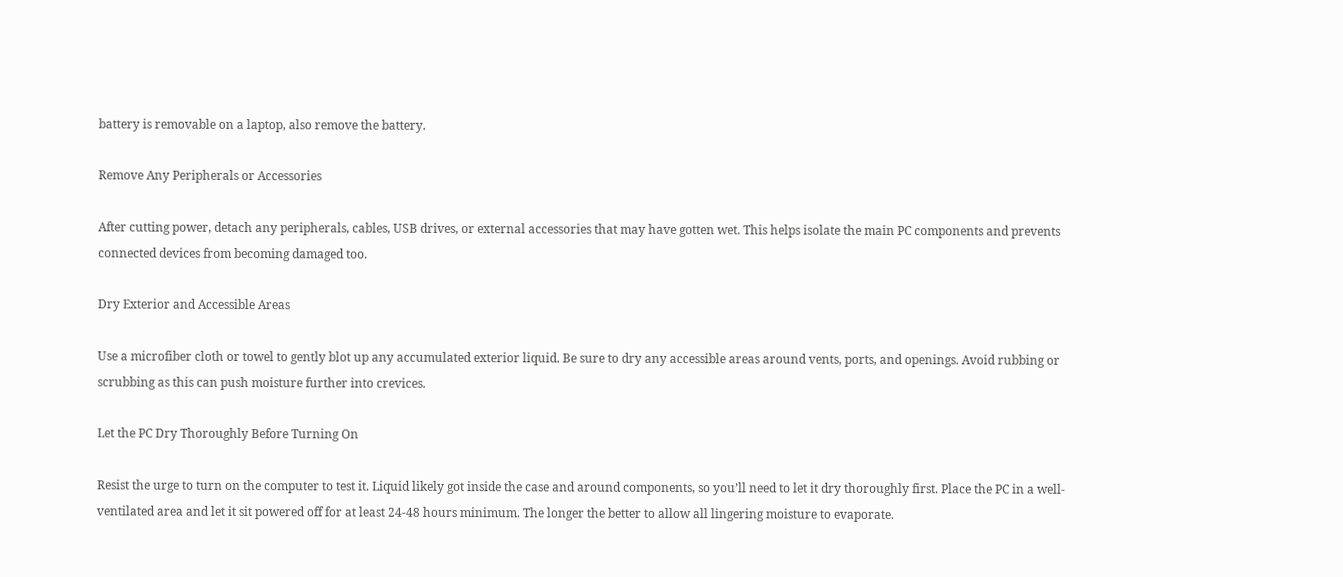battery is removable on a laptop, also remove the battery.

Remove Any Peripherals or Accessories

After cutting power, detach any peripherals, cables, USB drives, or external accessories that may have gotten wet. This helps isolate the main PC components and prevents connected devices from becoming damaged too.

Dry Exterior and Accessible Areas

Use a microfiber cloth or towel to gently blot up any accumulated exterior liquid. Be sure to dry any accessible areas around vents, ports, and openings. Avoid rubbing or scrubbing as this can push moisture further into crevices.

Let the PC Dry Thoroughly Before Turning On

Resist the urge to turn on the computer to test it. Liquid likely got inside the case and around components, so you’ll need to let it dry thoroughly first. Place the PC in a well-ventilated area and let it sit powered off for at least 24-48 hours minimum. The longer the better to allow all lingering moisture to evaporate.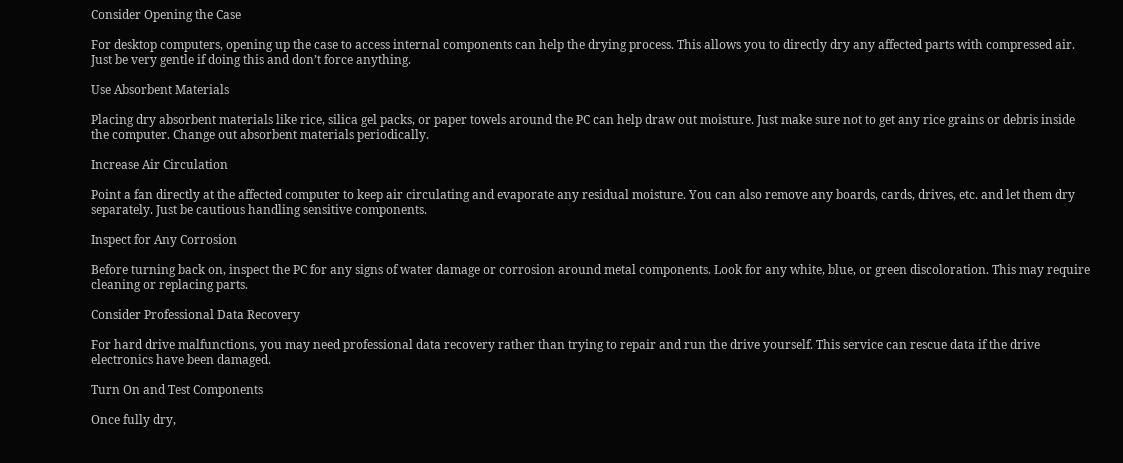Consider Opening the Case

For desktop computers, opening up the case to access internal components can help the drying process. This allows you to directly dry any affected parts with compressed air. Just be very gentle if doing this and don’t force anything.

Use Absorbent Materials

Placing dry absorbent materials like rice, silica gel packs, or paper towels around the PC can help draw out moisture. Just make sure not to get any rice grains or debris inside the computer. Change out absorbent materials periodically.

Increase Air Circulation

Point a fan directly at the affected computer to keep air circulating and evaporate any residual moisture. You can also remove any boards, cards, drives, etc. and let them dry separately. Just be cautious handling sensitive components.

Inspect for Any Corrosion

Before turning back on, inspect the PC for any signs of water damage or corrosion around metal components. Look for any white, blue, or green discoloration. This may require cleaning or replacing parts.

Consider Professional Data Recovery

For hard drive malfunctions, you may need professional data recovery rather than trying to repair and run the drive yourself. This service can rescue data if the drive electronics have been damaged.

Turn On and Test Components

Once fully dry,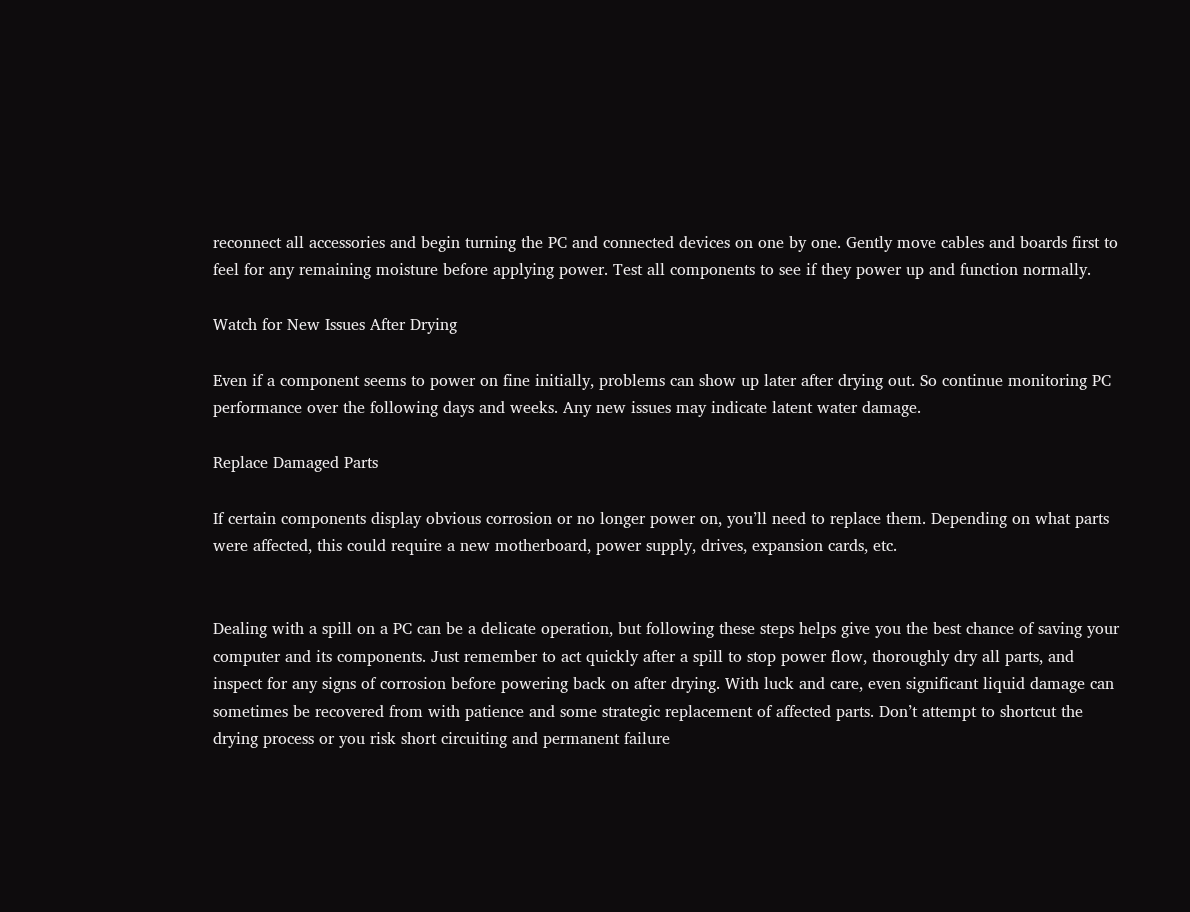reconnect all accessories and begin turning the PC and connected devices on one by one. Gently move cables and boards first to feel for any remaining moisture before applying power. Test all components to see if they power up and function normally.

Watch for New Issues After Drying

Even if a component seems to power on fine initially, problems can show up later after drying out. So continue monitoring PC performance over the following days and weeks. Any new issues may indicate latent water damage.

Replace Damaged Parts

If certain components display obvious corrosion or no longer power on, you’ll need to replace them. Depending on what parts were affected, this could require a new motherboard, power supply, drives, expansion cards, etc.


Dealing with a spill on a PC can be a delicate operation, but following these steps helps give you the best chance of saving your computer and its components. Just remember to act quickly after a spill to stop power flow, thoroughly dry all parts, and inspect for any signs of corrosion before powering back on after drying. With luck and care, even significant liquid damage can sometimes be recovered from with patience and some strategic replacement of affected parts. Don’t attempt to shortcut the drying process or you risk short circuiting and permanent failure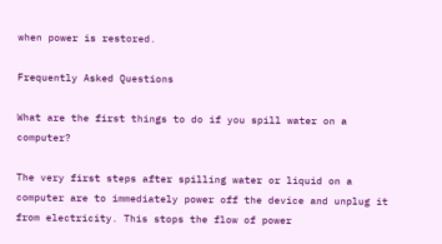when power is restored.

Frequently Asked Questions

What are the first things to do if you spill water on a computer?

The very first steps after spilling water or liquid on a computer are to immediately power off the device and unplug it from electricity. This stops the flow of power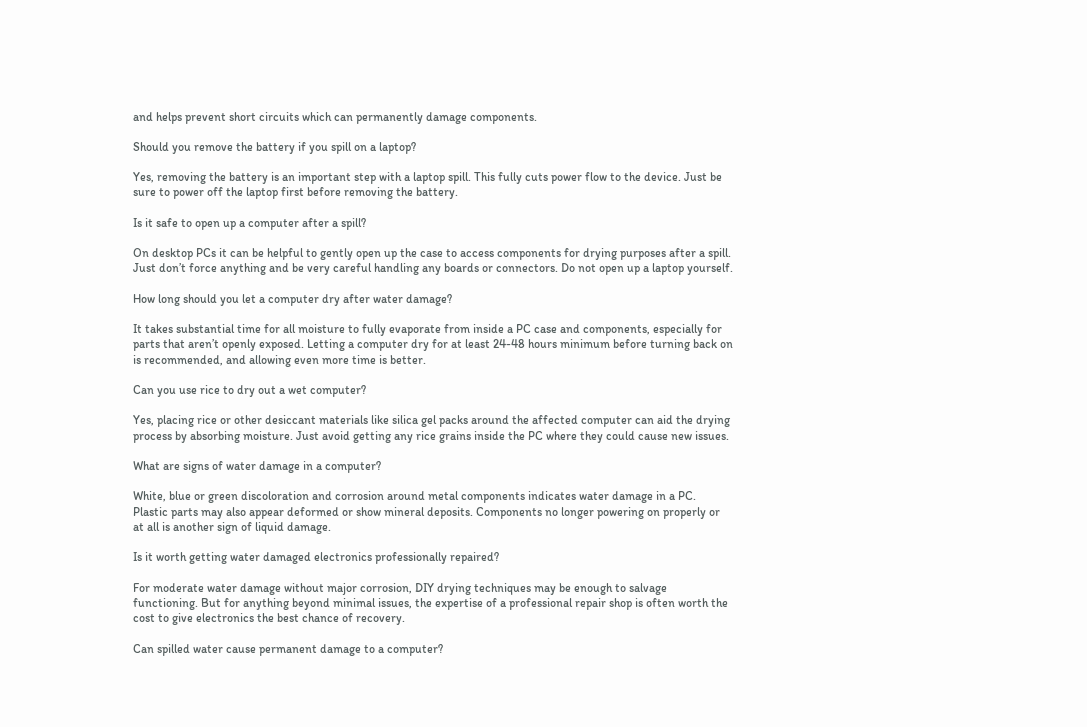and helps prevent short circuits which can permanently damage components.

Should you remove the battery if you spill on a laptop?

Yes, removing the battery is an important step with a laptop spill. This fully cuts power flow to the device. Just be sure to power off the laptop first before removing the battery.

Is it safe to open up a computer after a spill?

On desktop PCs it can be helpful to gently open up the case to access components for drying purposes after a spill. Just don’t force anything and be very careful handling any boards or connectors. Do not open up a laptop yourself.

How long should you let a computer dry after water damage?

It takes substantial time for all moisture to fully evaporate from inside a PC case and components, especially for parts that aren’t openly exposed. Letting a computer dry for at least 24-48 hours minimum before turning back on is recommended, and allowing even more time is better.

Can you use rice to dry out a wet computer?

Yes, placing rice or other desiccant materials like silica gel packs around the affected computer can aid the drying process by absorbing moisture. Just avoid getting any rice grains inside the PC where they could cause new issues.

What are signs of water damage in a computer?

White, blue or green discoloration and corrosion around metal components indicates water damage in a PC. Plastic parts may also appear deformed or show mineral deposits. Components no longer powering on properly or at all is another sign of liquid damage.

Is it worth getting water damaged electronics professionally repaired?

For moderate water damage without major corrosion, DIY drying techniques may be enough to salvage functioning. But for anything beyond minimal issues, the expertise of a professional repair shop is often worth the cost to give electronics the best chance of recovery.

Can spilled water cause permanent damage to a computer?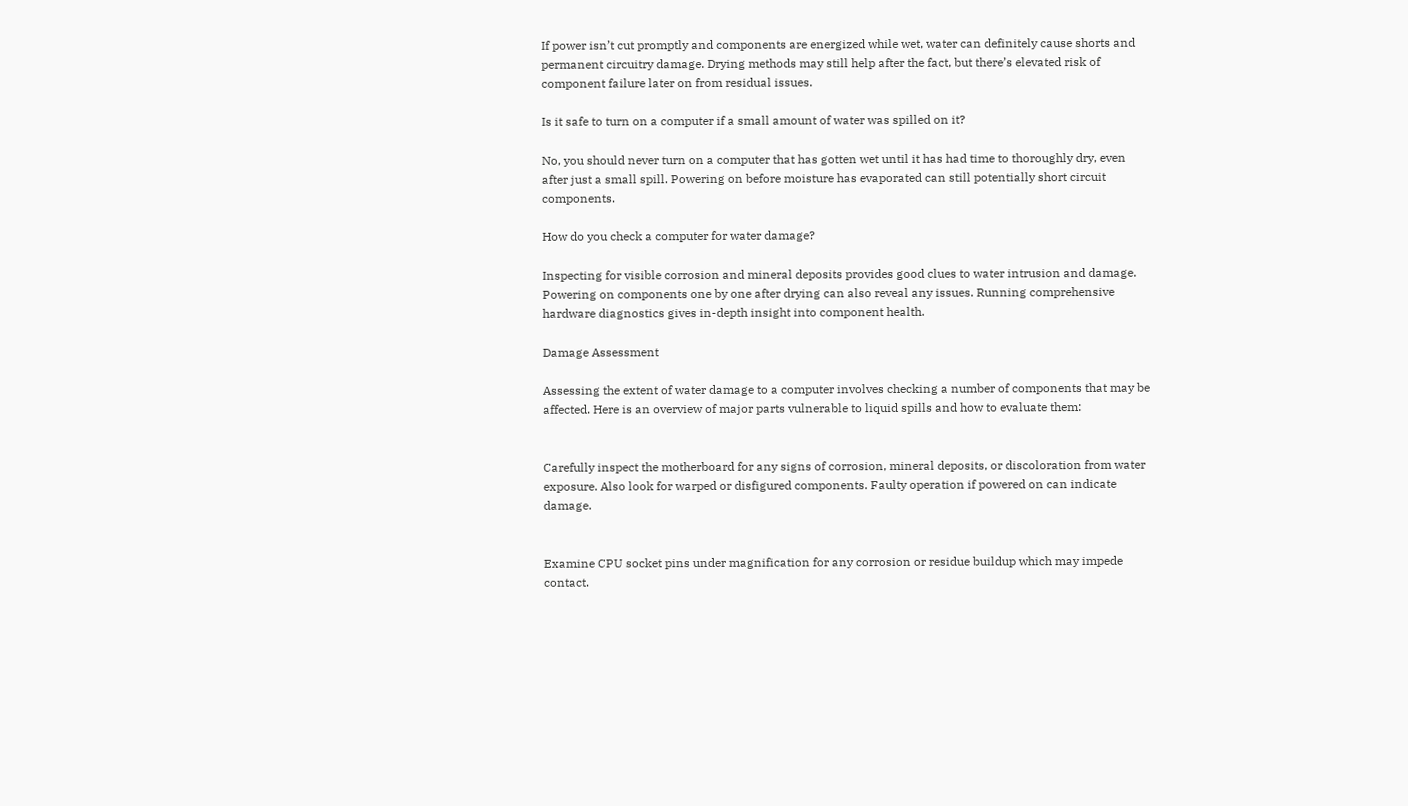If power isn’t cut promptly and components are energized while wet, water can definitely cause shorts and permanent circuitry damage. Drying methods may still help after the fact, but there’s elevated risk of component failure later on from residual issues.

Is it safe to turn on a computer if a small amount of water was spilled on it?

No, you should never turn on a computer that has gotten wet until it has had time to thoroughly dry, even after just a small spill. Powering on before moisture has evaporated can still potentially short circuit components.

How do you check a computer for water damage?

Inspecting for visible corrosion and mineral deposits provides good clues to water intrusion and damage. Powering on components one by one after drying can also reveal any issues. Running comprehensive hardware diagnostics gives in-depth insight into component health.

Damage Assessment

Assessing the extent of water damage to a computer involves checking a number of components that may be affected. Here is an overview of major parts vulnerable to liquid spills and how to evaluate them:


Carefully inspect the motherboard for any signs of corrosion, mineral deposits, or discoloration from water exposure. Also look for warped or disfigured components. Faulty operation if powered on can indicate damage.


Examine CPU socket pins under magnification for any corrosion or residue buildup which may impede contact.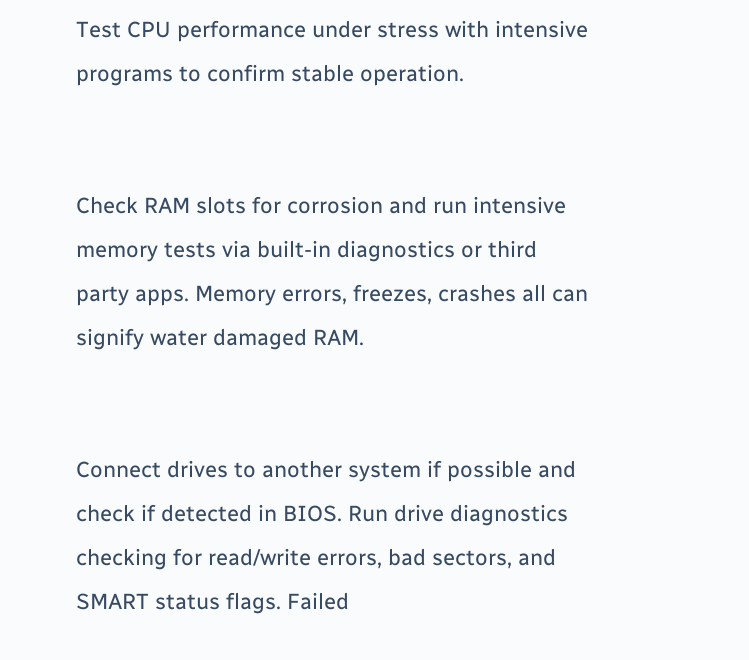Test CPU performance under stress with intensive programs to confirm stable operation.


Check RAM slots for corrosion and run intensive memory tests via built-in diagnostics or third party apps. Memory errors, freezes, crashes all can signify water damaged RAM.


Connect drives to another system if possible and check if detected in BIOS. Run drive diagnostics checking for read/write errors, bad sectors, and SMART status flags. Failed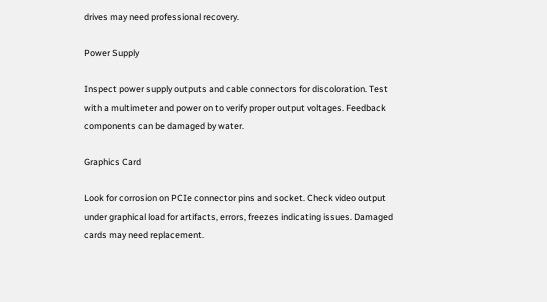drives may need professional recovery.

Power Supply

Inspect power supply outputs and cable connectors for discoloration. Test with a multimeter and power on to verify proper output voltages. Feedback components can be damaged by water.

Graphics Card

Look for corrosion on PCIe connector pins and socket. Check video output under graphical load for artifacts, errors, freezes indicating issues. Damaged cards may need replacement.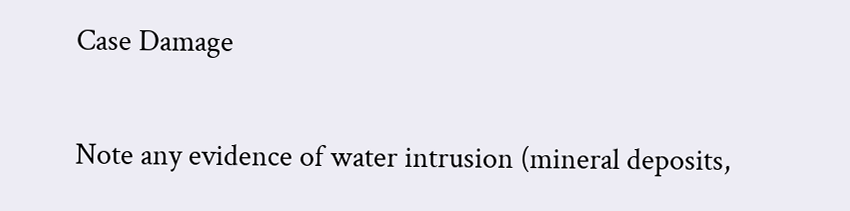Case Damage

Note any evidence of water intrusion (mineral deposits,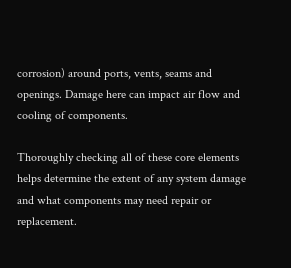corrosion) around ports, vents, seams and openings. Damage here can impact air flow and cooling of components.

Thoroughly checking all of these core elements helps determine the extent of any system damage and what components may need repair or replacement.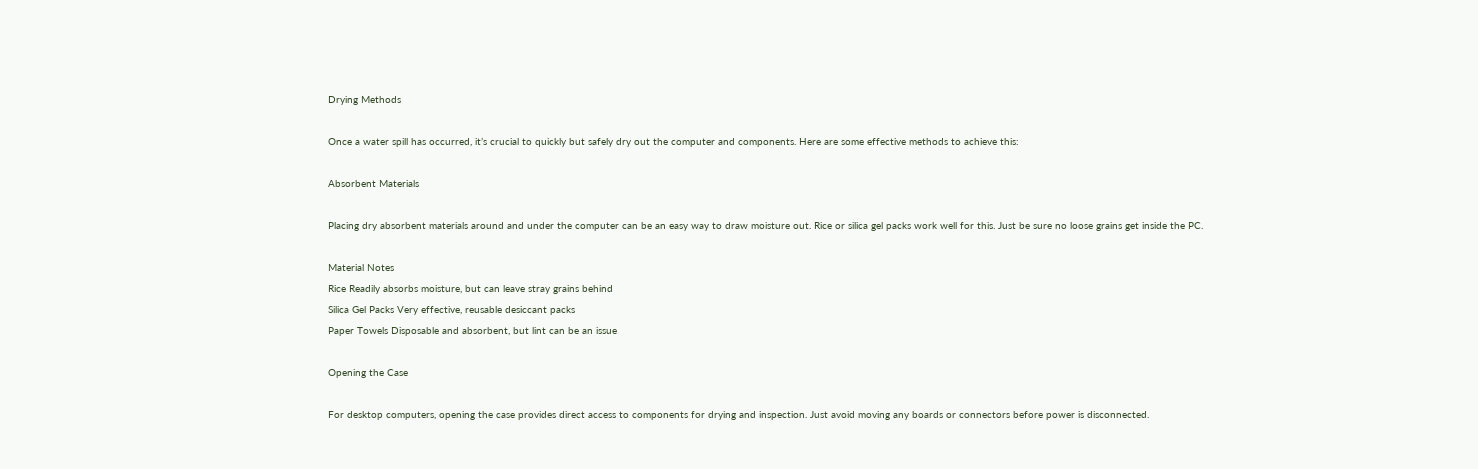Drying Methods

Once a water spill has occurred, it’s crucial to quickly but safely dry out the computer and components. Here are some effective methods to achieve this:

Absorbent Materials

Placing dry absorbent materials around and under the computer can be an easy way to draw moisture out. Rice or silica gel packs work well for this. Just be sure no loose grains get inside the PC.

Material Notes
Rice Readily absorbs moisture, but can leave stray grains behind
Silica Gel Packs Very effective, reusable desiccant packs
Paper Towels Disposable and absorbent, but lint can be an issue

Opening the Case

For desktop computers, opening the case provides direct access to components for drying and inspection. Just avoid moving any boards or connectors before power is disconnected.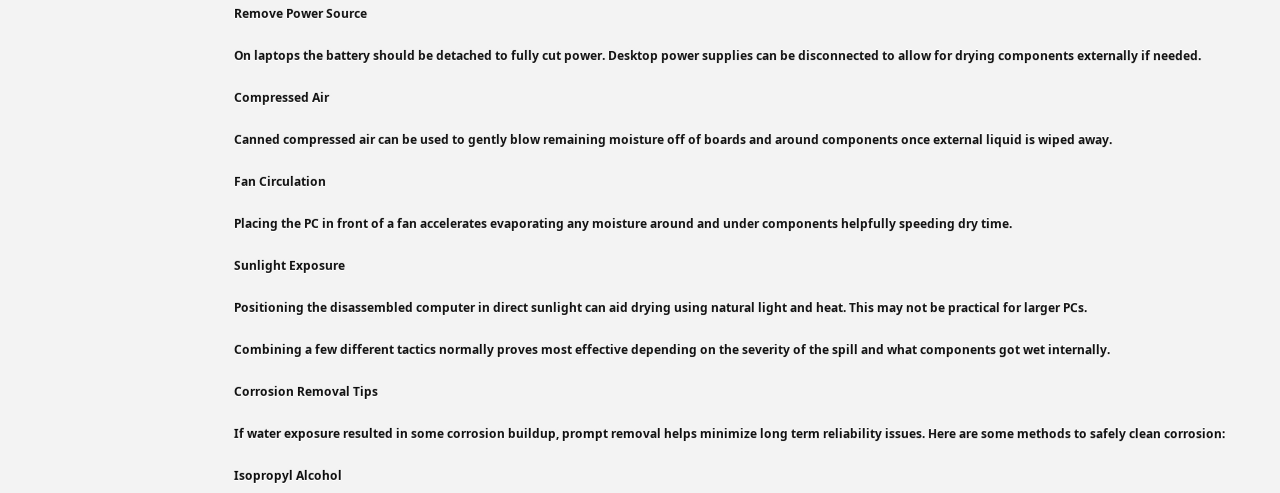Remove Power Source

On laptops the battery should be detached to fully cut power. Desktop power supplies can be disconnected to allow for drying components externally if needed.

Compressed Air

Canned compressed air can be used to gently blow remaining moisture off of boards and around components once external liquid is wiped away.

Fan Circulation

Placing the PC in front of a fan accelerates evaporating any moisture around and under components helpfully speeding dry time.

Sunlight Exposure

Positioning the disassembled computer in direct sunlight can aid drying using natural light and heat. This may not be practical for larger PCs.

Combining a few different tactics normally proves most effective depending on the severity of the spill and what components got wet internally.

Corrosion Removal Tips

If water exposure resulted in some corrosion buildup, prompt removal helps minimize long term reliability issues. Here are some methods to safely clean corrosion:

Isopropyl Alcohol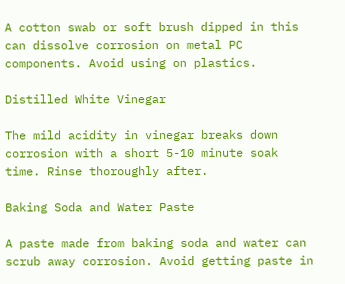A cotton swab or soft brush dipped in this can dissolve corrosion on metal PC components. Avoid using on plastics.

Distilled White Vinegar

The mild acidity in vinegar breaks down corrosion with a short 5-10 minute soak time. Rinse thoroughly after.

Baking Soda and Water Paste

A paste made from baking soda and water can scrub away corrosion. Avoid getting paste in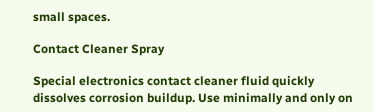small spaces.

Contact Cleaner Spray

Special electronics contact cleaner fluid quickly dissolves corrosion buildup. Use minimally and only on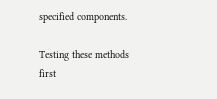specified components.

Testing these methods first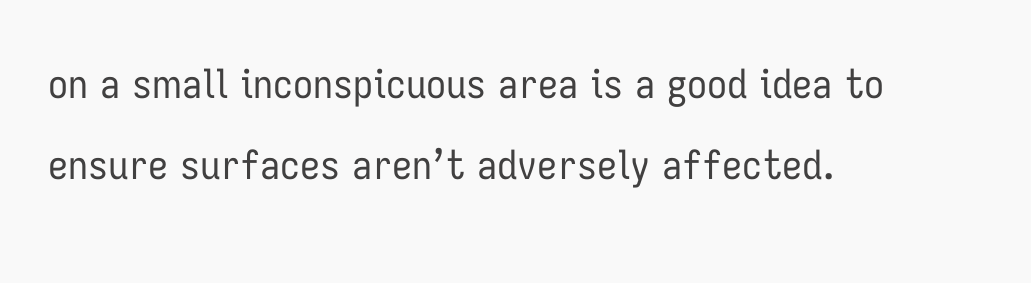on a small inconspicuous area is a good idea to ensure surfaces aren’t adversely affected.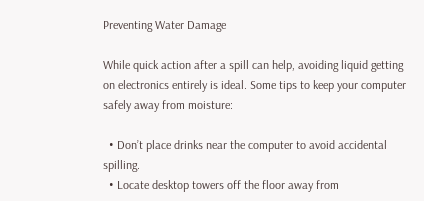Preventing Water Damage

While quick action after a spill can help, avoiding liquid getting on electronics entirely is ideal. Some tips to keep your computer safely away from moisture:

  • Don’t place drinks near the computer to avoid accidental spilling.
  • Locate desktop towers off the floor away from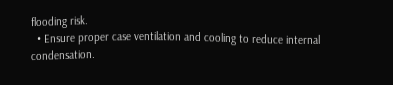flooding risk.
  • Ensure proper case ventilation and cooling to reduce internal condensation.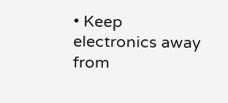• Keep electronics away from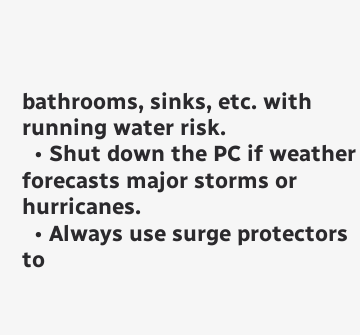bathrooms, sinks, etc. with running water risk.
  • Shut down the PC if weather forecasts major storms or hurricanes.
  • Always use surge protectors to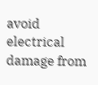avoid electrical damage from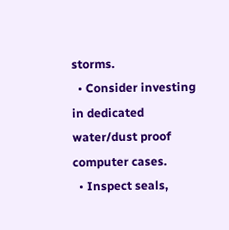storms.
  • Consider investing in dedicated water/dust proof computer cases.
  • Inspect seals,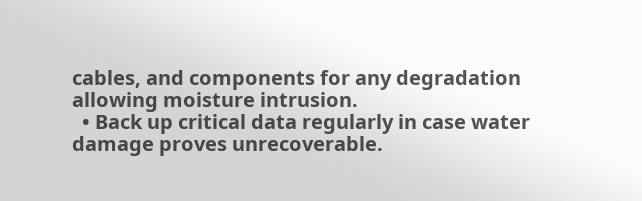cables, and components for any degradation allowing moisture intrusion.
  • Back up critical data regularly in case water damage proves unrecoverable.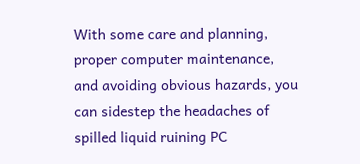With some care and planning, proper computer maintenance, and avoiding obvious hazards, you can sidestep the headaches of spilled liquid ruining PC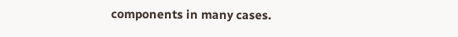components in many cases.